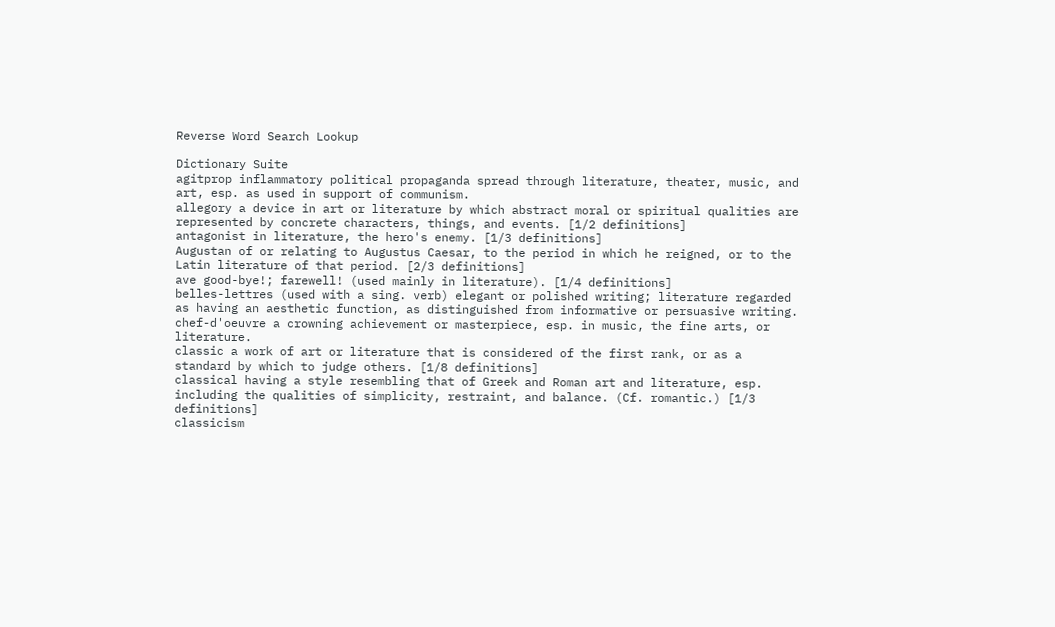Reverse Word Search Lookup

Dictionary Suite
agitprop inflammatory political propaganda spread through literature, theater, music, and art, esp. as used in support of communism.
allegory a device in art or literature by which abstract moral or spiritual qualities are represented by concrete characters, things, and events. [1/2 definitions]
antagonist in literature, the hero's enemy. [1/3 definitions]
Augustan of or relating to Augustus Caesar, to the period in which he reigned, or to the Latin literature of that period. [2/3 definitions]
ave good-bye!; farewell! (used mainly in literature). [1/4 definitions]
belles-lettres (used with a sing. verb) elegant or polished writing; literature regarded as having an aesthetic function, as distinguished from informative or persuasive writing.
chef-d'oeuvre a crowning achievement or masterpiece, esp. in music, the fine arts, or literature.
classic a work of art or literature that is considered of the first rank, or as a standard by which to judge others. [1/8 definitions]
classical having a style resembling that of Greek and Roman art and literature, esp. including the qualities of simplicity, restraint, and balance. (Cf. romantic.) [1/3 definitions]
classicism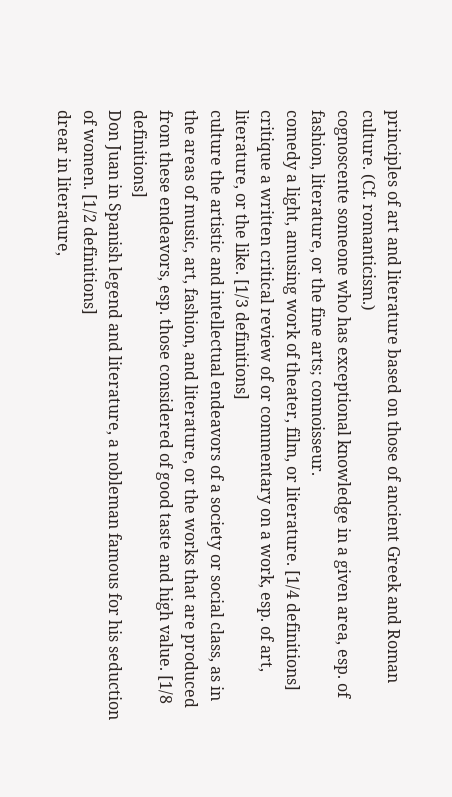principles of art and literature based on those of ancient Greek and Roman culture. (Cf. romanticism.)
cognoscente someone who has exceptional knowledge in a given area, esp. of fashion, literature, or the fine arts; connoisseur.
comedy a light, amusing work of theater, film, or literature. [1/4 definitions]
critique a written critical review of or commentary on a work, esp. of art, literature, or the like. [1/3 definitions]
culture the artistic and intellectual endeavors of a society or social class, as in the areas of music, art, fashion, and literature, or the works that are produced from these endeavors, esp. those considered of good taste and high value. [1/8 definitions]
Don Juan in Spanish legend and literature, a nobleman famous for his seduction of women. [1/2 definitions]
drear in literature,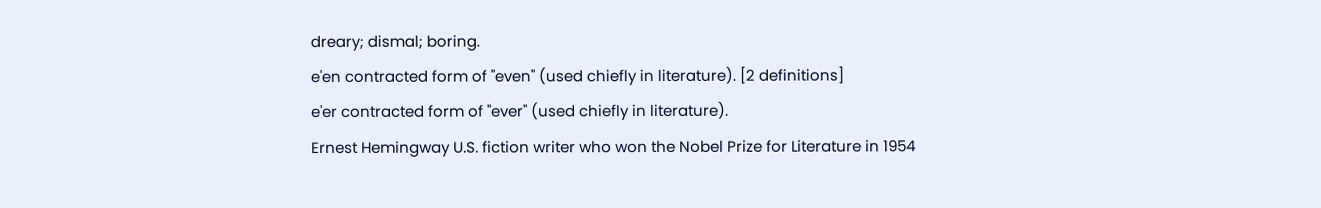dreary; dismal; boring.
e'en contracted form of "even" (used chiefly in literature). [2 definitions]
e'er contracted form of "ever" (used chiefly in literature).
Ernest Hemingway U.S. fiction writer who won the Nobel Prize for Literature in 1954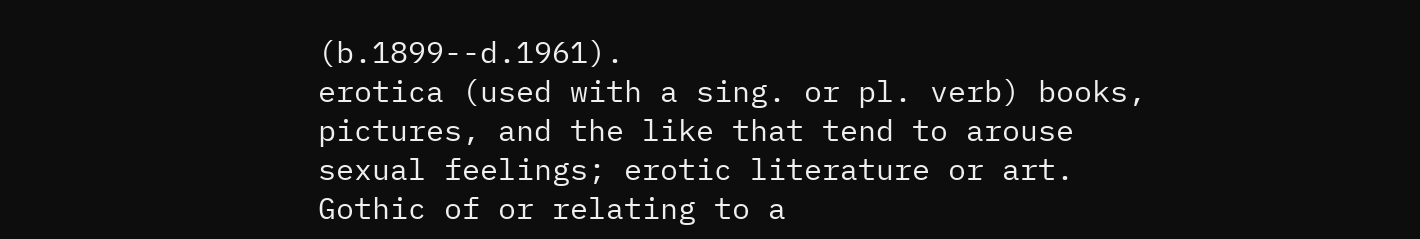(b.1899--d.1961).
erotica (used with a sing. or pl. verb) books, pictures, and the like that tend to arouse sexual feelings; erotic literature or art.
Gothic of or relating to a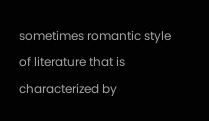sometimes romantic style of literature that is characterized by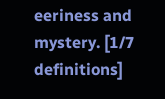eeriness and mystery. [1/7 definitions]